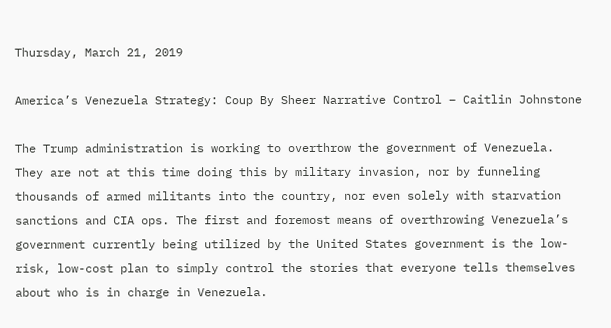Thursday, March 21, 2019

America’s Venezuela Strategy: Coup By Sheer Narrative Control – Caitlin Johnstone

The Trump administration is working to overthrow the government of Venezuela. They are not at this time doing this by military invasion, nor by funneling thousands of armed militants into the country, nor even solely with starvation sanctions and CIA ops. The first and foremost means of overthrowing Venezuela’s government currently being utilized by the United States government is the low-risk, low-cost plan to simply control the stories that everyone tells themselves about who is in charge in Venezuela.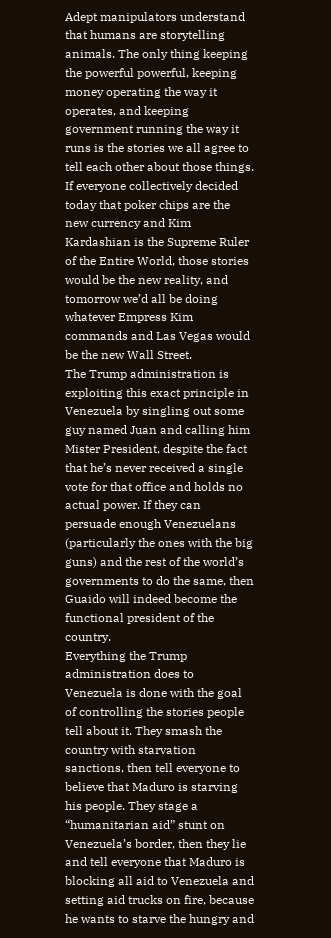Adept manipulators understand that humans are storytelling animals. The only thing keeping the powerful powerful, keeping money operating the way it operates, and keeping government running the way it runs is the stories we all agree to tell each other about those things. If everyone collectively decided today that poker chips are the new currency and Kim Kardashian is the Supreme Ruler of the Entire World, those stories would be the new reality, and tomorrow we’d all be doing whatever Empress Kim commands and Las Vegas would be the new Wall Street.
The Trump administration is exploiting this exact principle in Venezuela by singling out some guy named Juan and calling him Mister President, despite the fact that he’s never received a single vote for that office and holds no actual power. If they can persuade enough Venezuelans (particularly the ones with the big guns) and the rest of the world’s governments to do the same, then Guaido will indeed become the functional president of the country.
Everything the Trump administration does to Venezuela is done with the goal of controlling the stories people tell about it. They smash the country with starvation sanctions, then tell everyone to believe that Maduro is starving his people. They stage a “humanitarian aid” stunt on Venezuela’s border, then they lie and tell everyone that Maduro is blocking all aid to Venezuela and setting aid trucks on fire, because he wants to starve the hungry and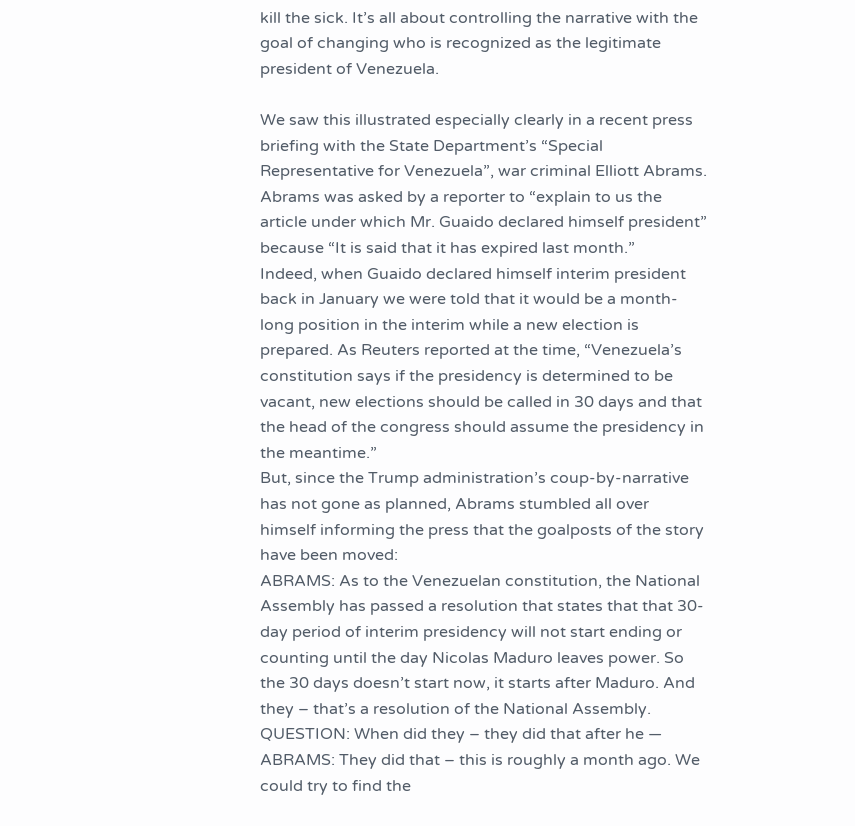kill the sick. It’s all about controlling the narrative with the goal of changing who is recognized as the legitimate president of Venezuela.

We saw this illustrated especially clearly in a recent press briefing with the State Department’s “Special Representative for Venezuela”, war criminal Elliott Abrams. Abrams was asked by a reporter to “explain to us the article under which Mr. Guaido declared himself president” because “It is said that it has expired last month.”
Indeed, when Guaido declared himself interim president back in January we were told that it would be a month-long position in the interim while a new election is prepared. As Reuters reported at the time, “Venezuela’s constitution says if the presidency is determined to be vacant, new elections should be called in 30 days and that the head of the congress should assume the presidency in the meantime.”
But, since the Trump administration’s coup-by-narrative has not gone as planned, Abrams stumbled all over himself informing the press that the goalposts of the story have been moved:
ABRAMS: As to the Venezuelan constitution, the National Assembly has passed a resolution that states that that 30-day period of interim presidency will not start ending or counting until the day Nicolas Maduro leaves power. So the 30 days doesn’t start now, it starts after Maduro. And they – that’s a resolution of the National Assembly.
QUESTION: When did they – they did that after he —
ABRAMS: They did that – this is roughly a month ago. We could try to find the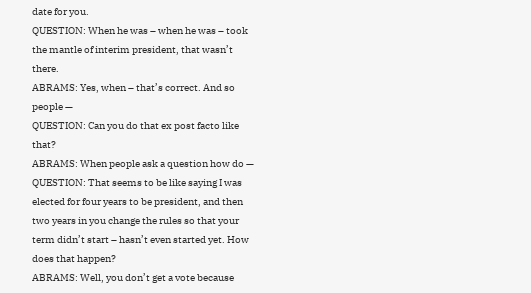date for you.
QUESTION: When he was – when he was – took the mantle of interim president, that wasn’t there.
ABRAMS: Yes, when – that’s correct. And so people —
QUESTION: Can you do that ex post facto like that?
ABRAMS: When people ask a question how do —
QUESTION: That seems to be like saying I was elected for four years to be president, and then two years in you change the rules so that your term didn’t start – hasn’t even started yet. How does that happen?
ABRAMS: Well, you don’t get a vote because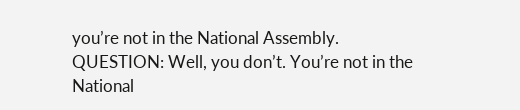you’re not in the National Assembly.
QUESTION: Well, you don’t. You’re not in the National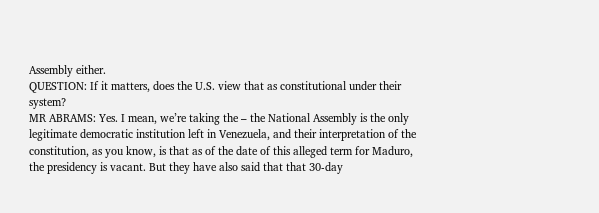Assembly either.
QUESTION: If it matters, does the U.S. view that as constitutional under their system?
MR ABRAMS: Yes. I mean, we’re taking the – the National Assembly is the only legitimate democratic institution left in Venezuela, and their interpretation of the constitution, as you know, is that as of the date of this alleged term for Maduro, the presidency is vacant. But they have also said that that 30-day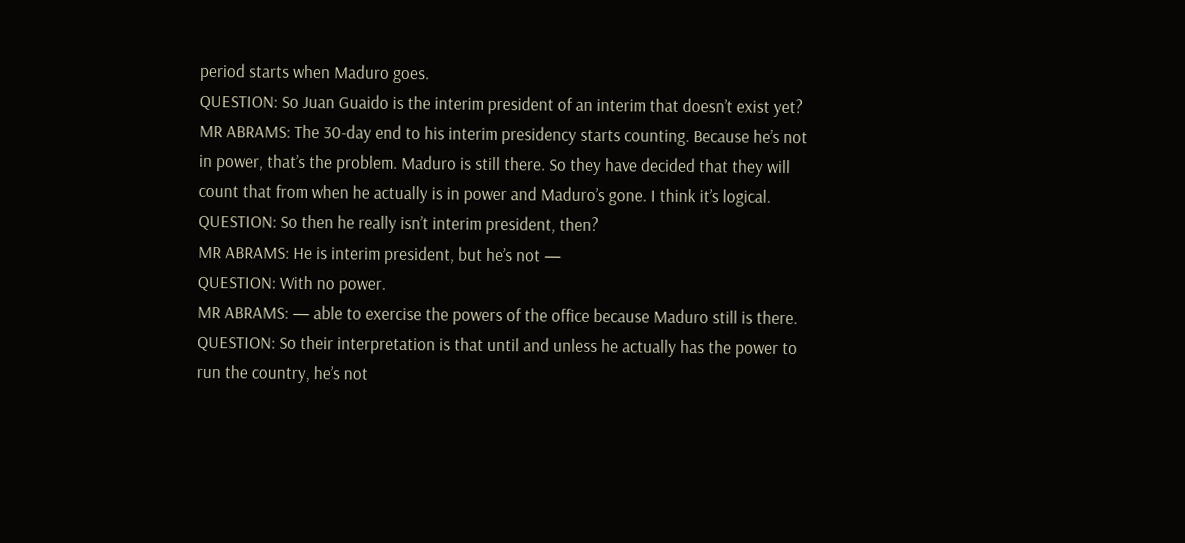period starts when Maduro goes.
QUESTION: So Juan Guaido is the interim president of an interim that doesn’t exist yet?
MR ABRAMS: The 30-day end to his interim presidency starts counting. Because he’s not in power, that’s the problem. Maduro is still there. So they have decided that they will count that from when he actually is in power and Maduro’s gone. I think it’s logical.
QUESTION: So then he really isn’t interim president, then?
MR ABRAMS: He is interim president, but he’s not —
QUESTION: With no power.
MR ABRAMS: — able to exercise the powers of the office because Maduro still is there.
QUESTION: So their interpretation is that until and unless he actually has the power to run the country, he’s not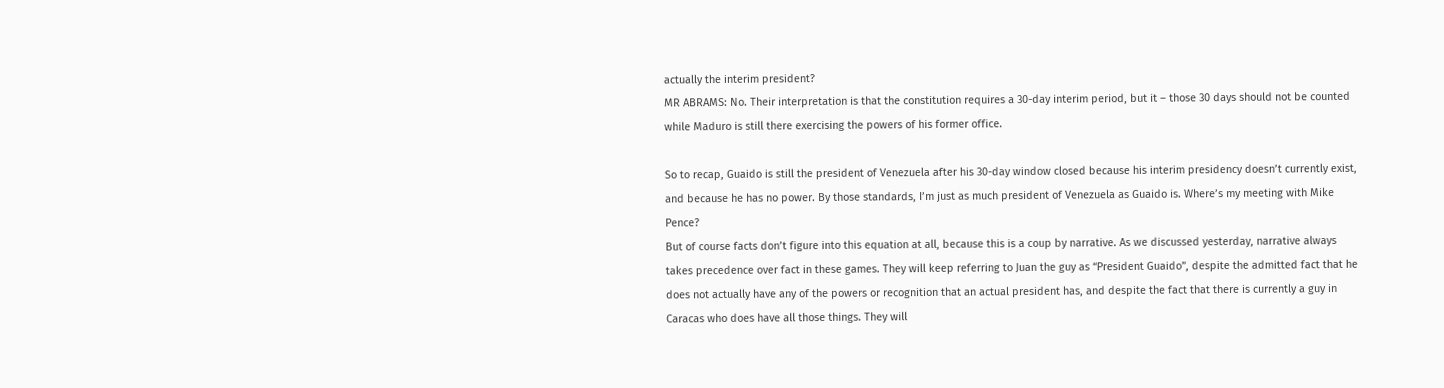actually the interim president?
MR ABRAMS: No. Their interpretation is that the constitution requires a 30-day interim period, but it – those 30 days should not be counted while Maduro is still there exercising the powers of his former office.

So to recap, Guaido is still the president of Venezuela after his 30-day window closed because his interim presidency doesn’t currently exist, and because he has no power. By those standards, I’m just as much president of Venezuela as Guaido is. Where’s my meeting with Mike Pence?
But of course facts don’t figure into this equation at all, because this is a coup by narrative. As we discussed yesterday, narrative always takes precedence over fact in these games. They will keep referring to Juan the guy as “President Guaido”, despite the admitted fact that he does not actually have any of the powers or recognition that an actual president has, and despite the fact that there is currently a guy in Caracas who does have all those things. They will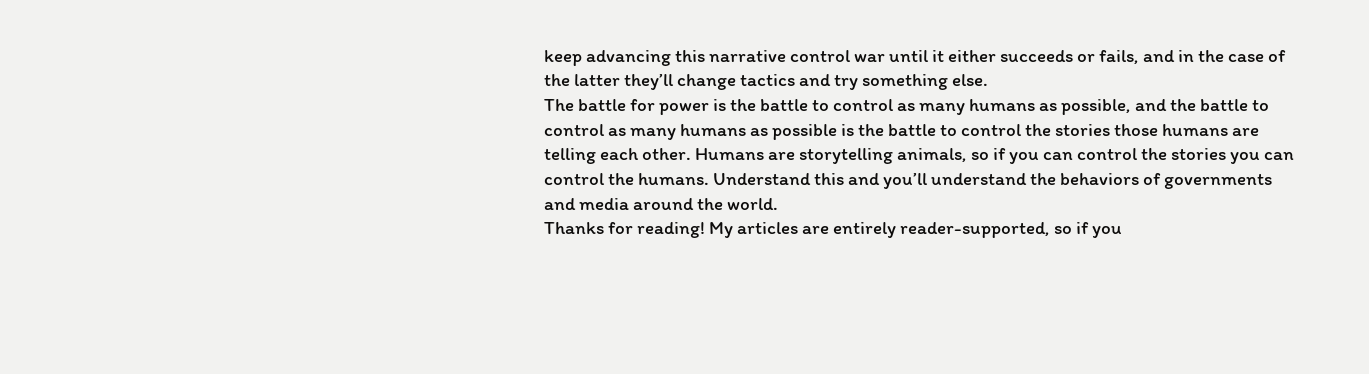keep advancing this narrative control war until it either succeeds or fails, and in the case of the latter they’ll change tactics and try something else.
The battle for power is the battle to control as many humans as possible, and the battle to control as many humans as possible is the battle to control the stories those humans are telling each other. Humans are storytelling animals, so if you can control the stories you can control the humans. Understand this and you’ll understand the behaviors of governments and media around the world.
Thanks for reading! My articles are entirely reader-supported, so if you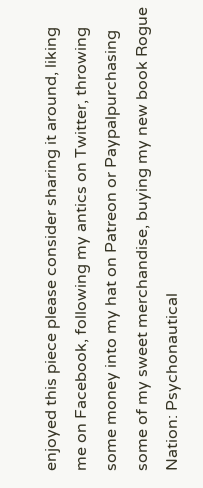enjoyed this piece please consider sharing it around, liking me on Facebook, following my antics on Twitter, throwing some money into my hat on Patreon or Paypalpurchasing some of my sweet merchandise, buying my new book Rogue Nation: Psychonautical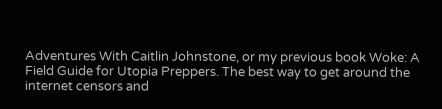Adventures With Caitlin Johnstone, or my previous book Woke: A Field Guide for Utopia Preppers. The best way to get around the internet censors and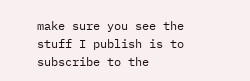make sure you see the stuff I publish is to subscribe to the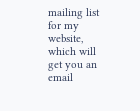mailing list for my website, which will get you an email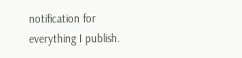notification for everything I publish.